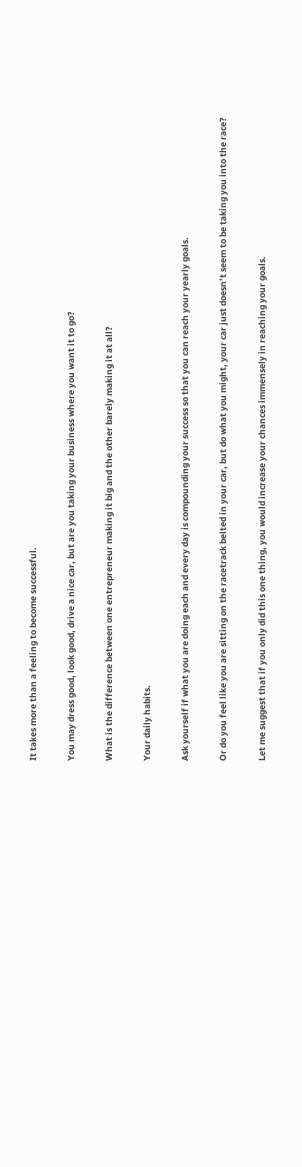It takes more than a feeling to become successful.

You may dress good, look good, drive a nice car, but are you taking your business where you want it to go?

What is the difference between one entrepreneur making it big and the other barely making it at all?

Your daily habits.

Ask yourself if what you are doing each and every day is compounding your success so that you can reach your yearly goals.

Or do you feel like you are sitting on the racetrack belted in your car, but do what you might, your car just doesn’t seem to be taking you into the race?

Let me suggest that if you only did this one thing, you would increase your chances immensely in reaching your goals.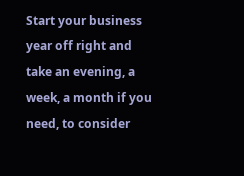Start your business year off right and take an evening, a week, a month if you need, to consider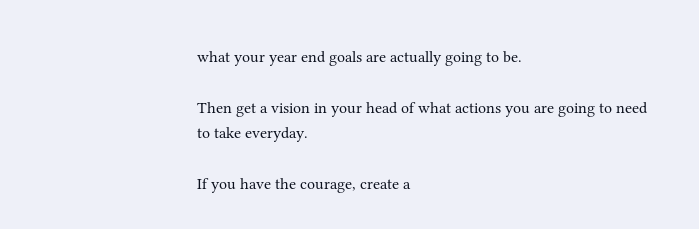what your year end goals are actually going to be.

Then get a vision in your head of what actions you are going to need to take everyday.

If you have the courage, create a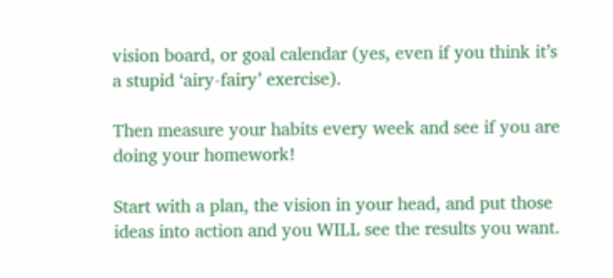vision board, or goal calendar (yes, even if you think it’s a stupid ‘airy-fairy’ exercise).

Then measure your habits every week and see if you are doing your homework!

Start with a plan, the vision in your head, and put those ideas into action and you WILL see the results you want.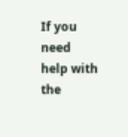If you need help with the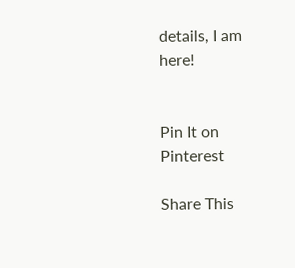details, I am here!


Pin It on Pinterest

Share This